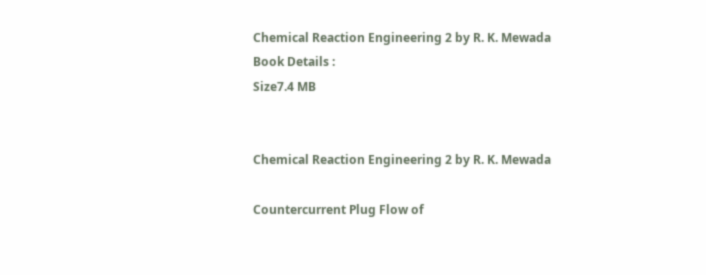Chemical Reaction Engineering 2 by R. K. Mewada
Book Details :
Size7.4 MB


Chemical Reaction Engineering 2 by R. K. Mewada

Countercurrent Plug Flow of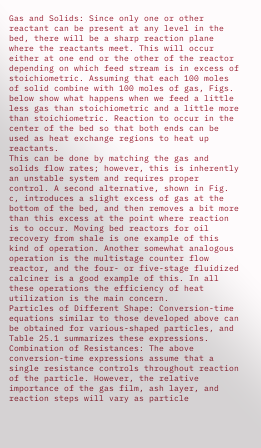Gas and Solids: Since only one or other reactant can be present at any level in the bed, there will be a sharp reaction plane where the reactants meet. This will occur either at one end or the other of the reactor depending on which feed stream is in excess of stoichiometric. Assuming that each 100 moles of solid combine with 100 moles of gas, Figs. below show what happens when we feed a little less gas than stoichiometric and a little more than stoichiometric. Reaction to occur in the center of the bed so that both ends can be used as heat exchange regions to heat up reactants.
This can be done by matching the gas and solids flow rates; however, this is inherently an unstable system and requires proper control. A second alternative, shown in Fig. c, introduces a slight excess of gas at the bottom of the bed, and then removes a bit more than this excess at the point where reaction is to occur. Moving bed reactors for oil recovery from shale is one example of this kind of operation. Another somewhat analogous operation is the multistage counter flow reactor, and the four- or five-stage fluidized calciner is a good example of this. In all these operations the efficiency of heat utilization is the main concern.
Particles of Different Shape: Conversion-time equations similar to those developed above can be obtained for various-shaped particles, and Table 25.1 summarizes these expressions. Combination of Resistances: The above conversion-time expressions assume that a single resistance controls throughout reaction of the particle. However, the relative importance of the gas film, ash layer, and reaction steps will vary as particle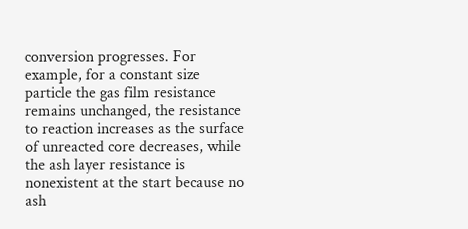conversion progresses. For example, for a constant size particle the gas film resistance remains unchanged, the resistance to reaction increases as the surface of unreacted core decreases, while the ash layer resistance is nonexistent at the start because no ash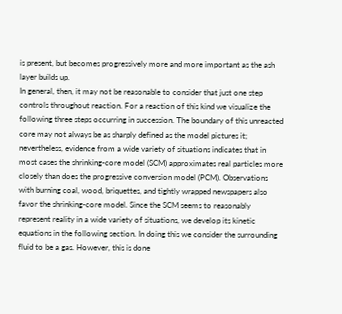is present, but becomes progressively more and more important as the ash layer builds up.
In general, then, it may not be reasonable to consider that just one step controls throughout reaction. For a reaction of this kind we visualize the following three steps occurring in succession. The boundary of this unreacted core may not always be as sharply defined as the model pictures it; nevertheless, evidence from a wide variety of situations indicates that in most cases the shrinking-core model (SCM) approximates real particles more closely than does the progressive conversion model (PCM). Observations with burning coal, wood, briquettes, and tightly wrapped newspapers also favor the shrinking-core model. Since the SCM seems to reasonably represent reality in a wide variety of situations, we develop its kinetic equations in the following section. In doing this we consider the surrounding fluid to be a gas. However, this is done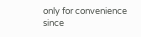only for convenience since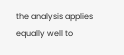the analysis applies equally well to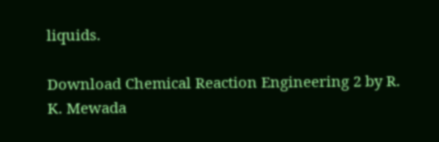liquids.

Download Chemical Reaction Engineering 2 by R. K. Mewada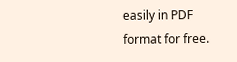easily in PDF format for free.